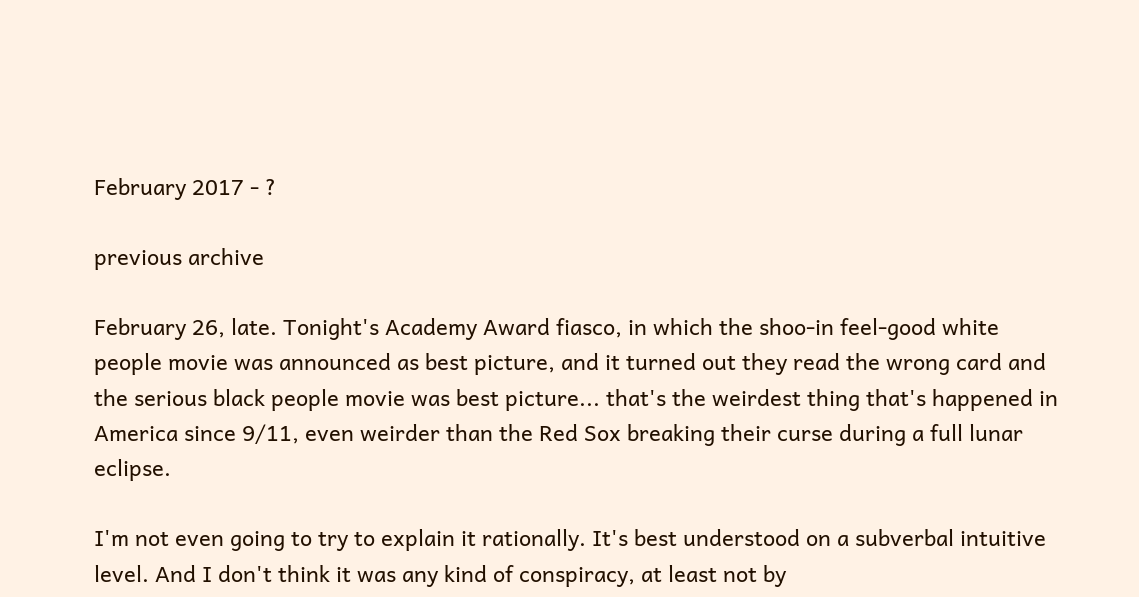February 2017 - ?

previous archive

February 26, late. Tonight's Academy Award fiasco, in which the shoo-in feel-good white people movie was announced as best picture, and it turned out they read the wrong card and the serious black people movie was best picture... that's the weirdest thing that's happened in America since 9/11, even weirder than the Red Sox breaking their curse during a full lunar eclipse.

I'm not even going to try to explain it rationally. It's best understood on a subverbal intuitive level. And I don't think it was any kind of conspiracy, at least not by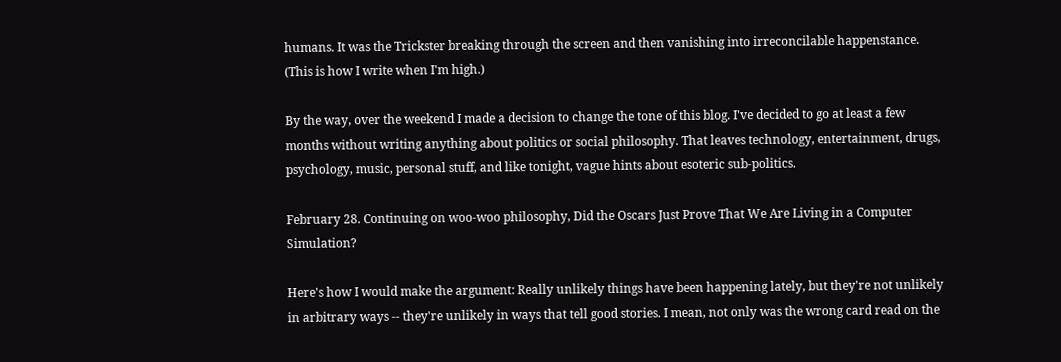humans. It was the Trickster breaking through the screen and then vanishing into irreconcilable happenstance. (This is how I write when I'm high.)

By the way, over the weekend I made a decision to change the tone of this blog. I've decided to go at least a few months without writing anything about politics or social philosophy. That leaves technology, entertainment, drugs, psychology, music, personal stuff, and like tonight, vague hints about esoteric sub-politics.

February 28. Continuing on woo-woo philosophy, Did the Oscars Just Prove That We Are Living in a Computer Simulation?

Here's how I would make the argument: Really unlikely things have been happening lately, but they're not unlikely in arbitrary ways -- they're unlikely in ways that tell good stories. I mean, not only was the wrong card read on the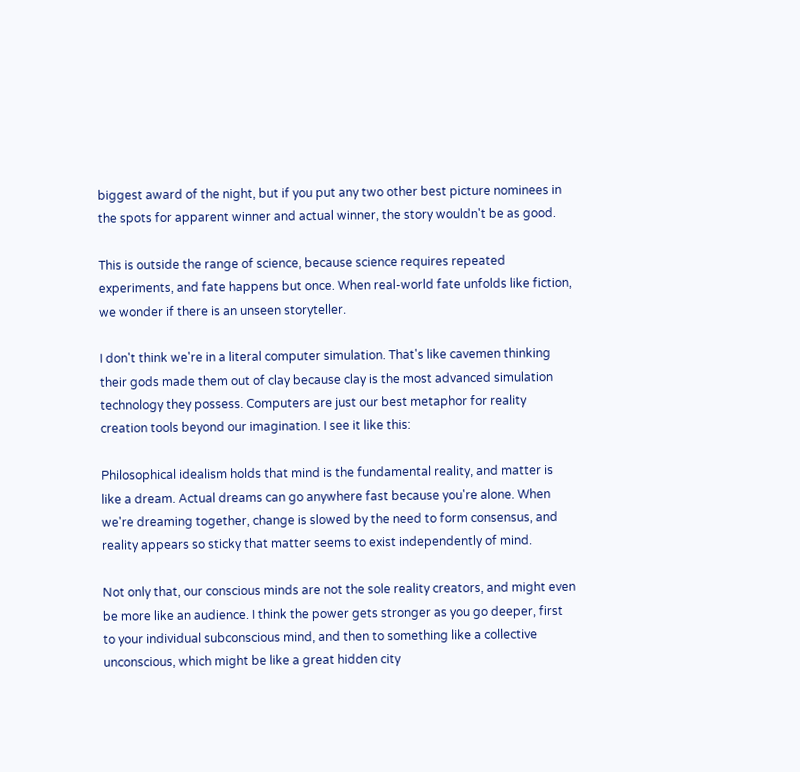biggest award of the night, but if you put any two other best picture nominees in the spots for apparent winner and actual winner, the story wouldn't be as good.

This is outside the range of science, because science requires repeated experiments, and fate happens but once. When real-world fate unfolds like fiction, we wonder if there is an unseen storyteller.

I don't think we're in a literal computer simulation. That's like cavemen thinking their gods made them out of clay because clay is the most advanced simulation technology they possess. Computers are just our best metaphor for reality creation tools beyond our imagination. I see it like this:

Philosophical idealism holds that mind is the fundamental reality, and matter is like a dream. Actual dreams can go anywhere fast because you're alone. When we're dreaming together, change is slowed by the need to form consensus, and reality appears so sticky that matter seems to exist independently of mind.

Not only that, our conscious minds are not the sole reality creators, and might even be more like an audience. I think the power gets stronger as you go deeper, first to your individual subconscious mind, and then to something like a collective unconscious, which might be like a great hidden city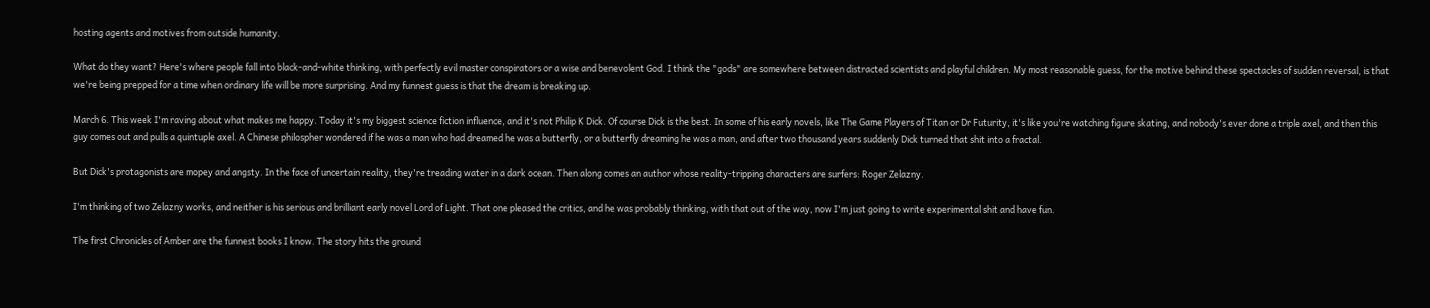hosting agents and motives from outside humanity.

What do they want? Here's where people fall into black-and-white thinking, with perfectly evil master conspirators or a wise and benevolent God. I think the "gods" are somewhere between distracted scientists and playful children. My most reasonable guess, for the motive behind these spectacles of sudden reversal, is that we're being prepped for a time when ordinary life will be more surprising. And my funnest guess is that the dream is breaking up.

March 6. This week I'm raving about what makes me happy. Today it's my biggest science fiction influence, and it's not Philip K Dick. Of course Dick is the best. In some of his early novels, like The Game Players of Titan or Dr Futurity, it's like you're watching figure skating, and nobody's ever done a triple axel, and then this guy comes out and pulls a quintuple axel. A Chinese philospher wondered if he was a man who had dreamed he was a butterfly, or a butterfly dreaming he was a man, and after two thousand years suddenly Dick turned that shit into a fractal.

But Dick's protagonists are mopey and angsty. In the face of uncertain reality, they're treading water in a dark ocean. Then along comes an author whose reality-tripping characters are surfers: Roger Zelazny.

I'm thinking of two Zelazny works, and neither is his serious and brilliant early novel Lord of Light. That one pleased the critics, and he was probably thinking, with that out of the way, now I'm just going to write experimental shit and have fun.

The first Chronicles of Amber are the funnest books I know. The story hits the ground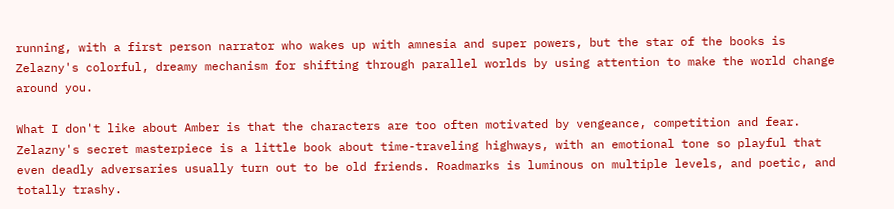running, with a first person narrator who wakes up with amnesia and super powers, but the star of the books is Zelazny's colorful, dreamy mechanism for shifting through parallel worlds by using attention to make the world change around you.

What I don't like about Amber is that the characters are too often motivated by vengeance, competition and fear. Zelazny's secret masterpiece is a little book about time-traveling highways, with an emotional tone so playful that even deadly adversaries usually turn out to be old friends. Roadmarks is luminous on multiple levels, and poetic, and totally trashy.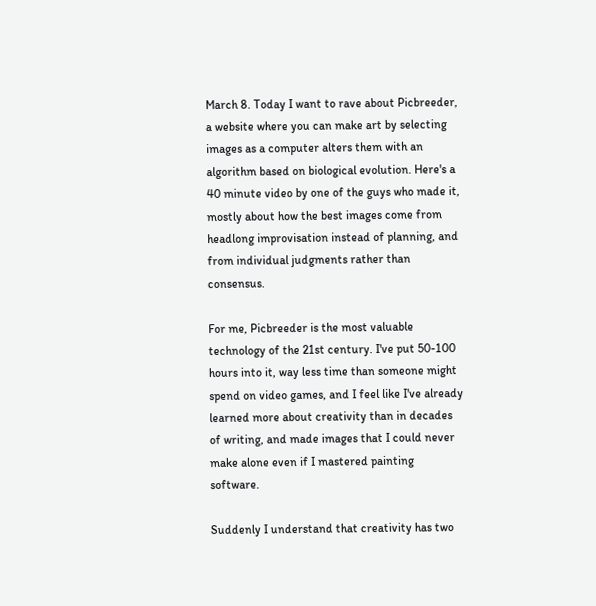March 8. Today I want to rave about Picbreeder, a website where you can make art by selecting images as a computer alters them with an algorithm based on biological evolution. Here's a 40 minute video by one of the guys who made it, mostly about how the best images come from headlong improvisation instead of planning, and from individual judgments rather than consensus.

For me, Picbreeder is the most valuable technology of the 21st century. I've put 50-100 hours into it, way less time than someone might spend on video games, and I feel like I've already learned more about creativity than in decades of writing, and made images that I could never make alone even if I mastered painting software.

Suddenly I understand that creativity has two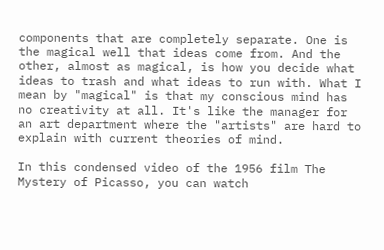components that are completely separate. One is the magical well that ideas come from. And the other, almost as magical, is how you decide what ideas to trash and what ideas to run with. What I mean by "magical" is that my conscious mind has no creativity at all. It's like the manager for an art department where the "artists" are hard to explain with current theories of mind.

In this condensed video of the 1956 film The Mystery of Picasso, you can watch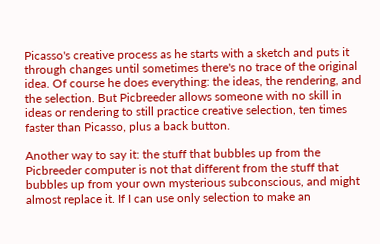Picasso's creative process as he starts with a sketch and puts it through changes until sometimes there's no trace of the original idea. Of course he does everything: the ideas, the rendering, and the selection. But Picbreeder allows someone with no skill in ideas or rendering to still practice creative selection, ten times faster than Picasso, plus a back button.

Another way to say it: the stuff that bubbles up from the Picbreeder computer is not that different from the stuff that bubbles up from your own mysterious subconscious, and might almost replace it. If I can use only selection to make an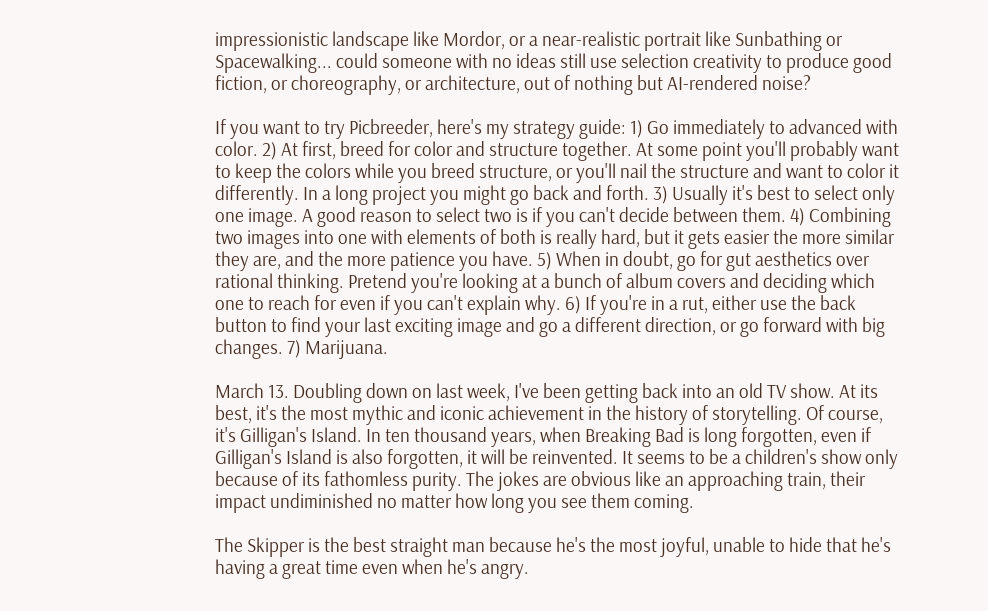impressionistic landscape like Mordor, or a near-realistic portrait like Sunbathing or Spacewalking... could someone with no ideas still use selection creativity to produce good fiction, or choreography, or architecture, out of nothing but AI-rendered noise?

If you want to try Picbreeder, here's my strategy guide: 1) Go immediately to advanced with color. 2) At first, breed for color and structure together. At some point you'll probably want to keep the colors while you breed structure, or you'll nail the structure and want to color it differently. In a long project you might go back and forth. 3) Usually it's best to select only one image. A good reason to select two is if you can't decide between them. 4) Combining two images into one with elements of both is really hard, but it gets easier the more similar they are, and the more patience you have. 5) When in doubt, go for gut aesthetics over rational thinking. Pretend you're looking at a bunch of album covers and deciding which one to reach for even if you can't explain why. 6) If you're in a rut, either use the back button to find your last exciting image and go a different direction, or go forward with big changes. 7) Marijuana.

March 13. Doubling down on last week, I've been getting back into an old TV show. At its best, it's the most mythic and iconic achievement in the history of storytelling. Of course, it's Gilligan's Island. In ten thousand years, when Breaking Bad is long forgotten, even if Gilligan's Island is also forgotten, it will be reinvented. It seems to be a children's show only because of its fathomless purity. The jokes are obvious like an approaching train, their impact undiminished no matter how long you see them coming.

The Skipper is the best straight man because he's the most joyful, unable to hide that he's having a great time even when he's angry.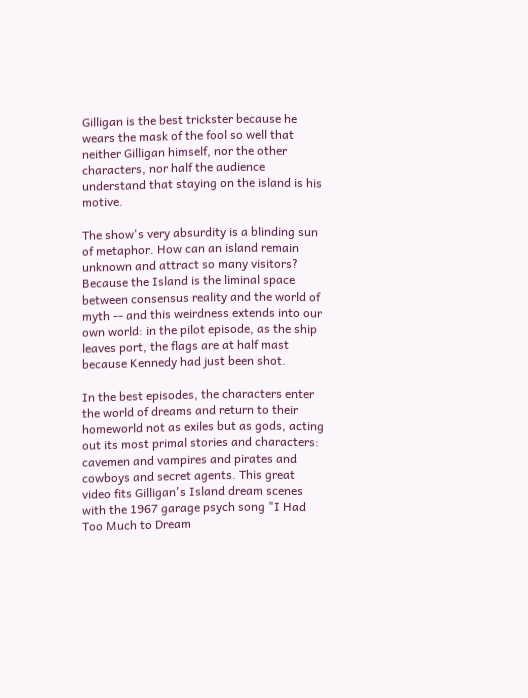Gilligan is the best trickster because he wears the mask of the fool so well that neither Gilligan himself, nor the other characters, nor half the audience understand that staying on the island is his motive.

The show's very absurdity is a blinding sun of metaphor. How can an island remain unknown and attract so many visitors? Because the Island is the liminal space between consensus reality and the world of myth -- and this weirdness extends into our own world: in the pilot episode, as the ship leaves port, the flags are at half mast because Kennedy had just been shot.

In the best episodes, the characters enter the world of dreams and return to their homeworld not as exiles but as gods, acting out its most primal stories and characters: cavemen and vampires and pirates and cowboys and secret agents. This great video fits Gilligan's Island dream scenes with the 1967 garage psych song "I Had Too Much to Dream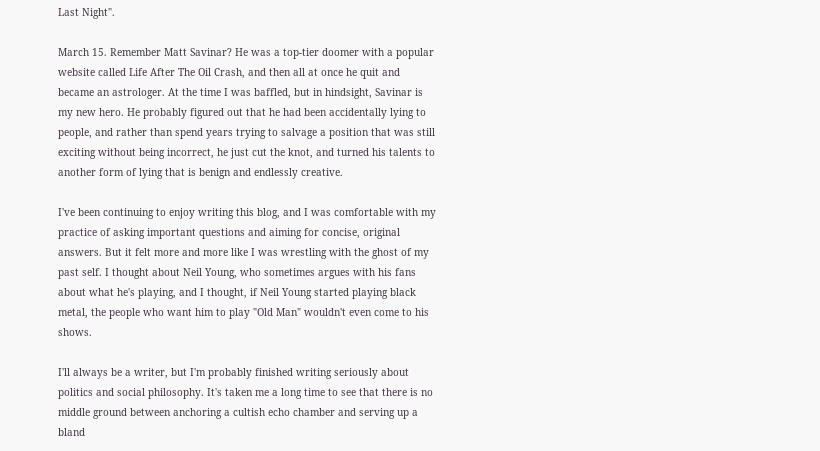Last Night".

March 15. Remember Matt Savinar? He was a top-tier doomer with a popular website called Life After The Oil Crash, and then all at once he quit and became an astrologer. At the time I was baffled, but in hindsight, Savinar is my new hero. He probably figured out that he had been accidentally lying to people, and rather than spend years trying to salvage a position that was still exciting without being incorrect, he just cut the knot, and turned his talents to another form of lying that is benign and endlessly creative.

I've been continuing to enjoy writing this blog, and I was comfortable with my practice of asking important questions and aiming for concise, original answers. But it felt more and more like I was wrestling with the ghost of my past self. I thought about Neil Young, who sometimes argues with his fans about what he's playing, and I thought, if Neil Young started playing black metal, the people who want him to play "Old Man" wouldn't even come to his shows.

I'll always be a writer, but I'm probably finished writing seriously about politics and social philosophy. It's taken me a long time to see that there is no middle ground between anchoring a cultish echo chamber and serving up a bland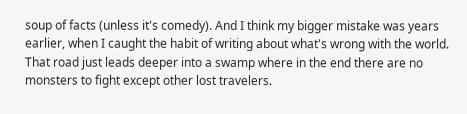soup of facts (unless it's comedy). And I think my bigger mistake was years earlier, when I caught the habit of writing about what's wrong with the world. That road just leads deeper into a swamp where in the end there are no monsters to fight except other lost travelers.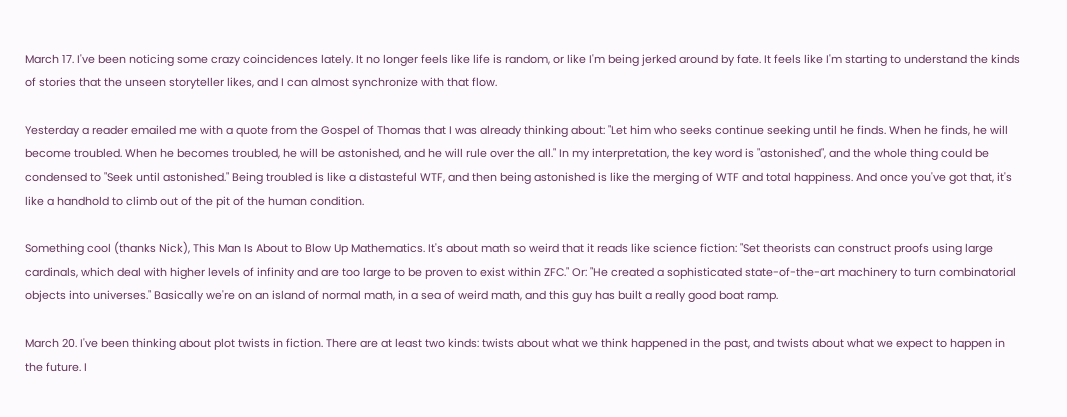March 17. I've been noticing some crazy coincidences lately. It no longer feels like life is random, or like I'm being jerked around by fate. It feels like I'm starting to understand the kinds of stories that the unseen storyteller likes, and I can almost synchronize with that flow.

Yesterday a reader emailed me with a quote from the Gospel of Thomas that I was already thinking about: "Let him who seeks continue seeking until he finds. When he finds, he will become troubled. When he becomes troubled, he will be astonished, and he will rule over the all." In my interpretation, the key word is "astonished", and the whole thing could be condensed to "Seek until astonished." Being troubled is like a distasteful WTF, and then being astonished is like the merging of WTF and total happiness. And once you've got that, it's like a handhold to climb out of the pit of the human condition.

Something cool (thanks Nick), This Man Is About to Blow Up Mathematics. It's about math so weird that it reads like science fiction: "Set theorists can construct proofs using large cardinals, which deal with higher levels of infinity and are too large to be proven to exist within ZFC." Or: "He created a sophisticated state-of-the-art machinery to turn combinatorial objects into universes." Basically we're on an island of normal math, in a sea of weird math, and this guy has built a really good boat ramp.

March 20. I've been thinking about plot twists in fiction. There are at least two kinds: twists about what we think happened in the past, and twists about what we expect to happen in the future. I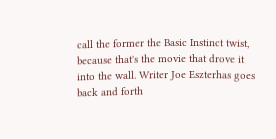call the former the Basic Instinct twist, because that's the movie that drove it into the wall. Writer Joe Eszterhas goes back and forth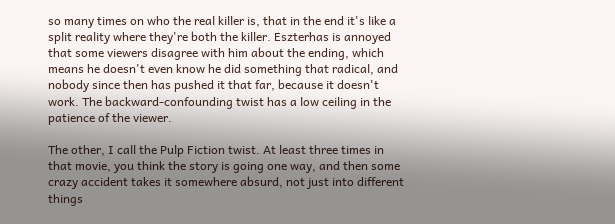so many times on who the real killer is, that in the end it's like a split reality where they're both the killer. Eszterhas is annoyed that some viewers disagree with him about the ending, which means he doesn't even know he did something that radical, and nobody since then has pushed it that far, because it doesn't work. The backward-confounding twist has a low ceiling in the patience of the viewer.

The other, I call the Pulp Fiction twist. At least three times in that movie, you think the story is going one way, and then some crazy accident takes it somewhere absurd, not just into different things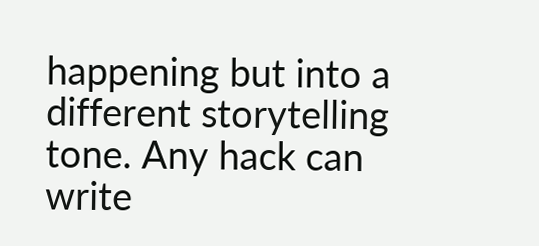happening but into a different storytelling tone. Any hack can write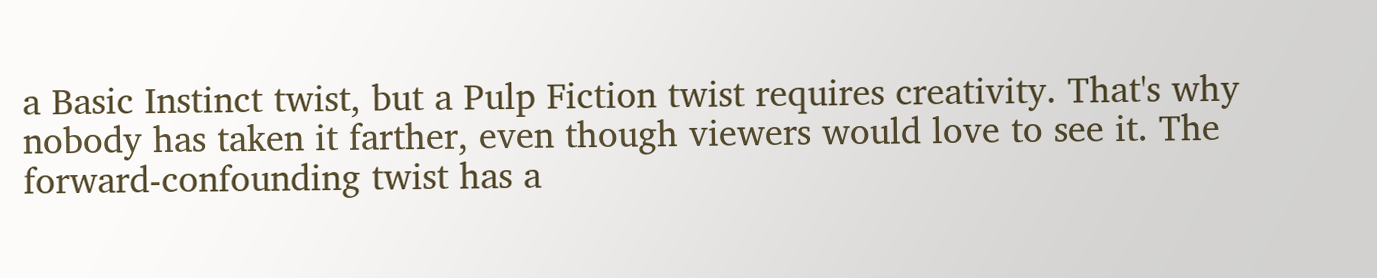a Basic Instinct twist, but a Pulp Fiction twist requires creativity. That's why nobody has taken it farther, even though viewers would love to see it. The forward-confounding twist has a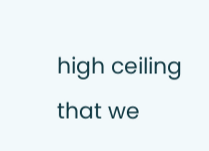high ceiling that we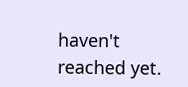haven't reached yet.